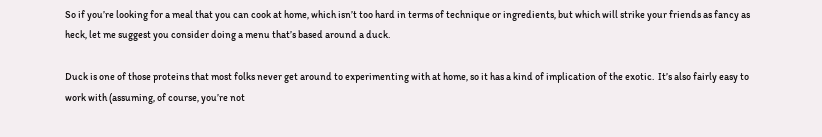So if you’re looking for a meal that you can cook at home, which isn’t too hard in terms of technique or ingredients, but which will strike your friends as fancy as heck, let me suggest you consider doing a menu that’s based around a duck.

Duck is one of those proteins that most folks never get around to experimenting with at home, so it has a kind of implication of the exotic.  It’s also fairly easy to work with (assuming, of course, you’re not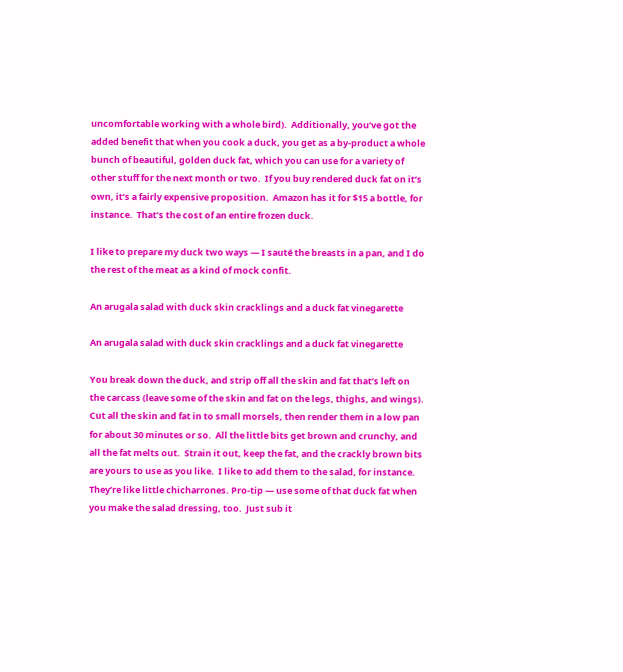uncomfortable working with a whole bird).  Additionally, you’ve got the added benefit that when you cook a duck, you get as a by-product a whole bunch of beautiful, golden duck fat, which you can use for a variety of other stuff for the next month or two.  If you buy rendered duck fat on it’s own, it’s a fairly expensive proposition.  Amazon has it for $15 a bottle, for instance.  That’s the cost of an entire frozen duck.

I like to prepare my duck two ways — I sauté the breasts in a pan, and I do the rest of the meat as a kind of mock confit.

An arugala salad with duck skin cracklings and a duck fat vinegarette

An arugala salad with duck skin cracklings and a duck fat vinegarette

You break down the duck, and strip off all the skin and fat that’s left on the carcass (leave some of the skin and fat on the legs, thighs, and wings).  Cut all the skin and fat in to small morsels, then render them in a low pan for about 30 minutes or so.  All the little bits get brown and crunchy, and all the fat melts out.  Strain it out, keep the fat, and the crackly brown bits are yours to use as you like.  I like to add them to the salad, for instance.  They’re like little chicharrones. Pro-tip — use some of that duck fat when you make the salad dressing, too.  Just sub it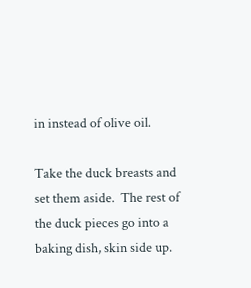in instead of olive oil.

Take the duck breasts and set them aside.  The rest of the duck pieces go into a baking dish, skin side up.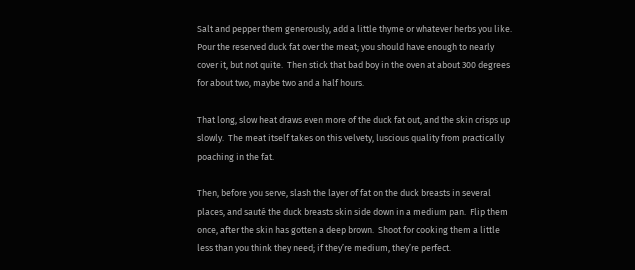Salt and pepper them generously, add a little thyme or whatever herbs you like.  Pour the reserved duck fat over the meat; you should have enough to nearly cover it, but not quite.  Then stick that bad boy in the oven at about 300 degrees for about two, maybe two and a half hours.

That long, slow heat draws even more of the duck fat out, and the skin crisps up slowly.  The meat itself takes on this velvety, luscious quality from practically poaching in the fat.

Then, before you serve, slash the layer of fat on the duck breasts in several places, and sauté the duck breasts skin side down in a medium pan.  Flip them once, after the skin has gotten a deep brown.  Shoot for cooking them a little less than you think they need; if they’re medium, they’re perfect.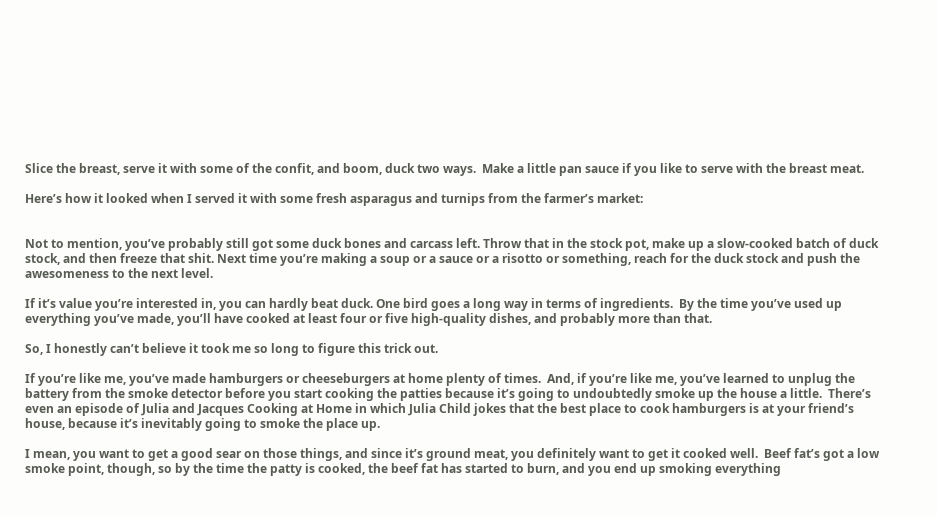Slice the breast, serve it with some of the confit, and boom, duck two ways.  Make a little pan sauce if you like to serve with the breast meat.

Here’s how it looked when I served it with some fresh asparagus and turnips from the farmer’s market:


Not to mention, you’ve probably still got some duck bones and carcass left. Throw that in the stock pot, make up a slow-cooked batch of duck stock, and then freeze that shit. Next time you’re making a soup or a sauce or a risotto or something, reach for the duck stock and push the awesomeness to the next level.

If it’s value you’re interested in, you can hardly beat duck. One bird goes a long way in terms of ingredients.  By the time you’ve used up everything you’ve made, you’ll have cooked at least four or five high-quality dishes, and probably more than that.

So, I honestly can’t believe it took me so long to figure this trick out.

If you’re like me, you’ve made hamburgers or cheeseburgers at home plenty of times.  And, if you’re like me, you’ve learned to unplug the battery from the smoke detector before you start cooking the patties because it’s going to undoubtedly smoke up the house a little.  There’s even an episode of Julia and Jacques Cooking at Home in which Julia Child jokes that the best place to cook hamburgers is at your friend’s house, because it’s inevitably going to smoke the place up.

I mean, you want to get a good sear on those things, and since it’s ground meat, you definitely want to get it cooked well.  Beef fat’s got a low smoke point, though, so by the time the patty is cooked, the beef fat has started to burn, and you end up smoking everything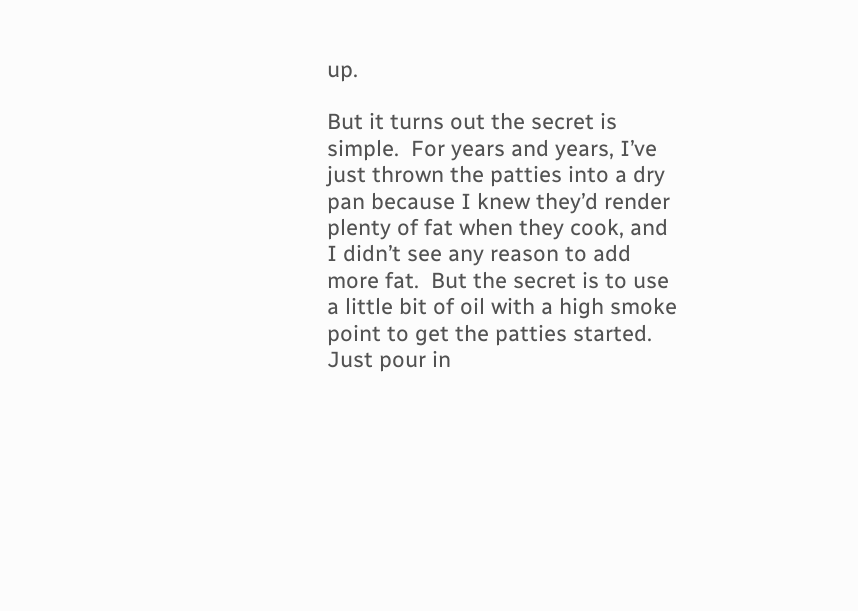up.

But it turns out the secret is simple.  For years and years, I’ve just thrown the patties into a dry pan because I knew they’d render plenty of fat when they cook, and I didn’t see any reason to add more fat.  But the secret is to use a little bit of oil with a high smoke point to get the patties started.  Just pour in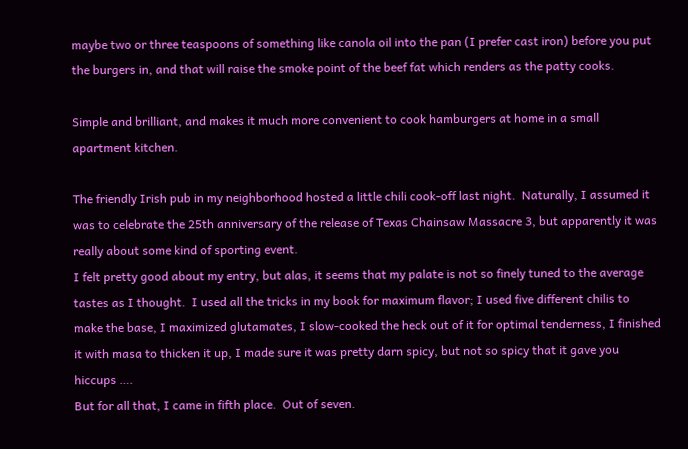maybe two or three teaspoons of something like canola oil into the pan (I prefer cast iron) before you put the burgers in, and that will raise the smoke point of the beef fat which renders as the patty cooks.

Simple and brilliant, and makes it much more convenient to cook hamburgers at home in a small apartment kitchen.

The friendly Irish pub in my neighborhood hosted a little chili cook-off last night.  Naturally, I assumed it was to celebrate the 25th anniversary of the release of Texas Chainsaw Massacre 3, but apparently it was really about some kind of sporting event.
I felt pretty good about my entry, but alas, it seems that my palate is not so finely tuned to the average tastes as I thought.  I used all the tricks in my book for maximum flavor; I used five different chilis to make the base, I maximized glutamates, I slow-cooked the heck out of it for optimal tenderness, I finished it with masa to thicken it up, I made sure it was pretty darn spicy, but not so spicy that it gave you hiccups ….
But for all that, I came in fifth place.  Out of seven.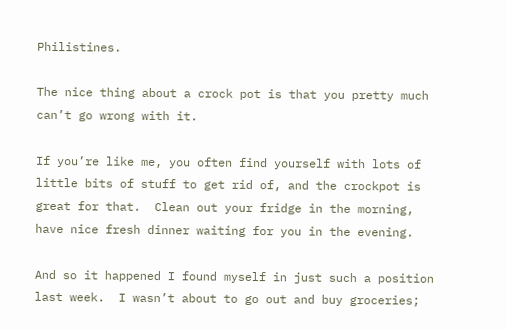Philistines.

The nice thing about a crock pot is that you pretty much can’t go wrong with it.

If you’re like me, you often find yourself with lots of little bits of stuff to get rid of, and the crockpot is great for that.  Clean out your fridge in the morning, have nice fresh dinner waiting for you in the evening.

And so it happened I found myself in just such a position last week.  I wasn’t about to go out and buy groceries;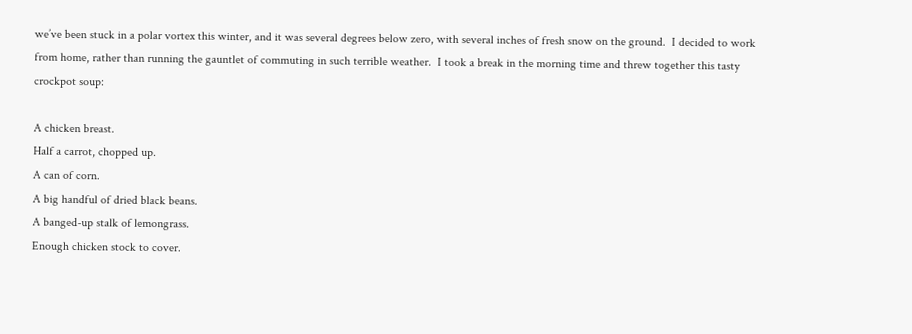we’ve been stuck in a polar vortex this winter, and it was several degrees below zero, with several inches of fresh snow on the ground.  I decided to work from home, rather than running the gauntlet of commuting in such terrible weather.  I took a break in the morning time and threw together this tasty crockpot soup:

A chicken breast.
Half a carrot, chopped up.
A can of corn.
A big handful of dried black beans.
A banged-up stalk of lemongrass.
Enough chicken stock to cover.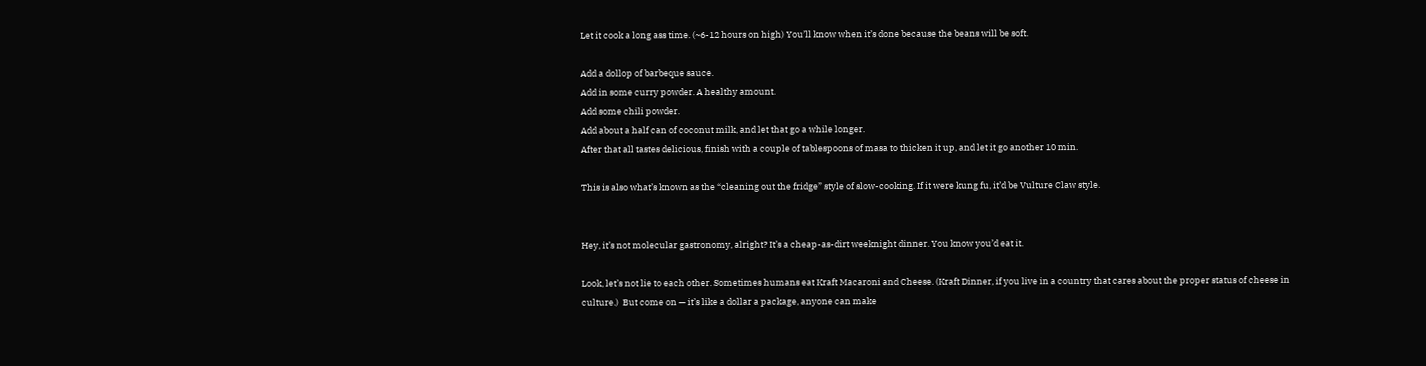Let it cook a long ass time. (~6-12 hours on high) You’ll know when it’s done because the beans will be soft.

Add a dollop of barbeque sauce.
Add in some curry powder. A healthy amount.
Add some chili powder.
Add about a half can of coconut milk, and let that go a while longer.
After that all tastes delicious, finish with a couple of tablespoons of masa to thicken it up, and let it go another 10 min.

This is also what’s known as the “cleaning out the fridge” style of slow-cooking. If it were kung fu, it’d be Vulture Claw style.


Hey, it’s not molecular gastronomy, alright? It’s a cheap-as-dirt weeknight dinner. You know you’d eat it.

Look, let’s not lie to each other. Sometimes humans eat Kraft Macaroni and Cheese. (Kraft Dinner, if you live in a country that cares about the proper status of cheese in culture.)  But come on — it’s like a dollar a package, anyone can make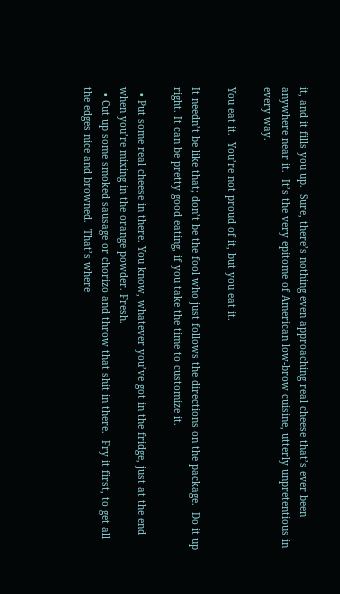it, and it fills you up.  Sure, there’s nothing even approaching real cheese that’s ever been anywhere near it.  It’s the very epitome of American low-brow cuisine, utterly unpretentious in every way.

You eat it.  You’re not proud of it, but you eat it.

It needn’t be like that; don’t be the fool who just follows the directions on the package.  Do it up right. It can be pretty good eating, if you take the time to customize it.

  • Put some real cheese in there. You know, whatever you’ve got in the fridge, just at the end when you’re mixing in the orange powder. Fresh.
  • Cut up some smoked sausage or chorizo and throw that shit in there.  Fry it first, to get all the edges nice and browned.  That’s where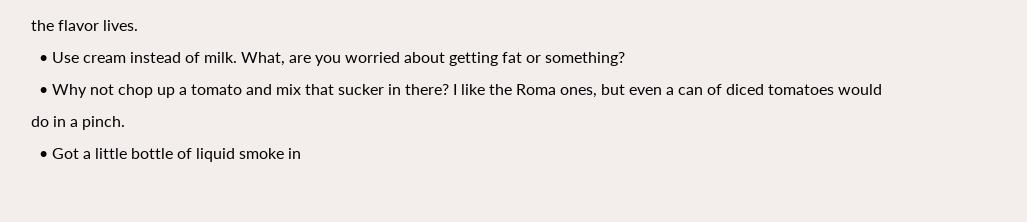the flavor lives.
  • Use cream instead of milk. What, are you worried about getting fat or something?
  • Why not chop up a tomato and mix that sucker in there? I like the Roma ones, but even a can of diced tomatoes would do in a pinch.
  • Got a little bottle of liquid smoke in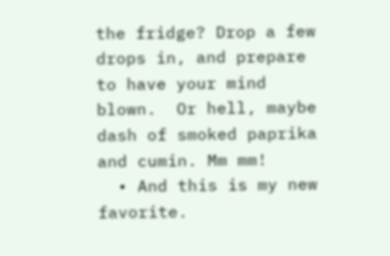the fridge? Drop a few drops in, and prepare to have your mind blown.  Or hell, maybe  dash of smoked paprika and cumin. Mm mm!
  • And this is my new favorite.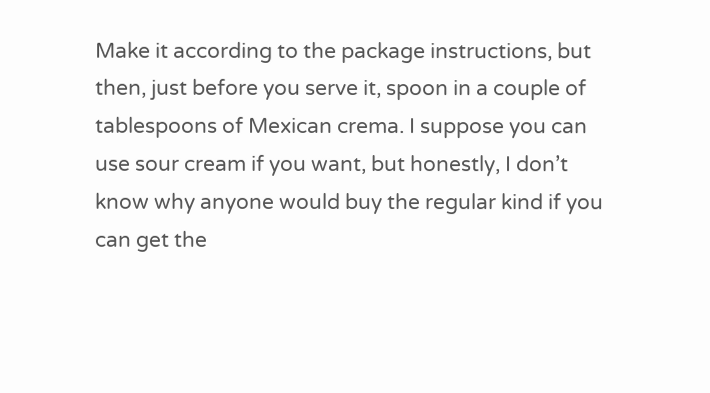Make it according to the package instructions, but then, just before you serve it, spoon in a couple of tablespoons of Mexican crema. I suppose you can use sour cream if you want, but honestly, I don’t know why anyone would buy the regular kind if you can get the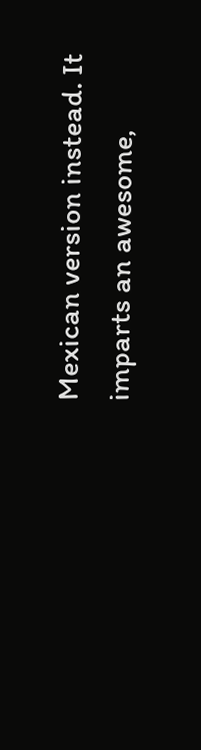Mexican version instead. It imparts an awesome,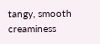tangy, smooth creaminess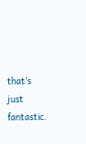that’s just fantastic.